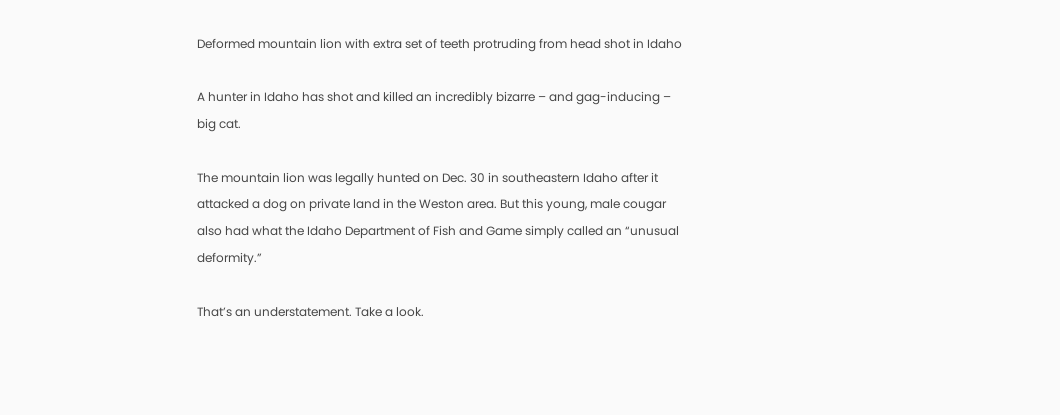Deformed mountain lion with extra set of teeth protruding from head shot in Idaho

A hunter in Idaho has shot and killed an incredibly bizarre – and gag-inducing – big cat.

The mountain lion was legally hunted on Dec. 30 in southeastern Idaho after it attacked a dog on private land in the Weston area. But this young, male cougar also had what the Idaho Department of Fish and Game simply called an “unusual deformity.”

That’s an understatement. Take a look.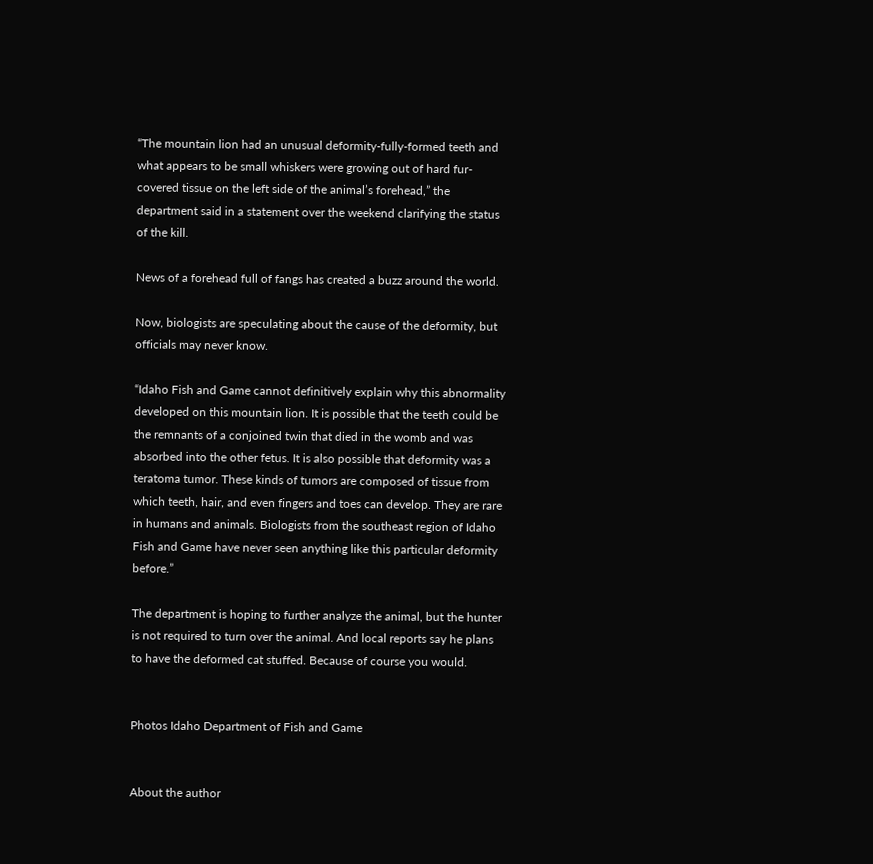“The mountain lion had an unusual deformity-fully-formed teeth and what appears to be small whiskers were growing out of hard fur-covered tissue on the left side of the animal’s forehead,” the department said in a statement over the weekend clarifying the status of the kill.

News of a forehead full of fangs has created a buzz around the world.

Now, biologists are speculating about the cause of the deformity, but officials may never know.

“Idaho Fish and Game cannot definitively explain why this abnormality developed on this mountain lion. It is possible that the teeth could be the remnants of a conjoined twin that died in the womb and was absorbed into the other fetus. It is also possible that deformity was a teratoma tumor. These kinds of tumors are composed of tissue from which teeth, hair, and even fingers and toes can develop. They are rare in humans and animals. Biologists from the southeast region of Idaho Fish and Game have never seen anything like this particular deformity before.”

The department is hoping to further analyze the animal, but the hunter is not required to turn over the animal. And local reports say he plans to have the deformed cat stuffed. Because of course you would.


Photos Idaho Department of Fish and Game


About the author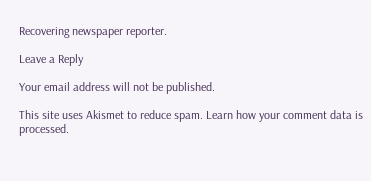Recovering newspaper reporter.

Leave a Reply

Your email address will not be published.

This site uses Akismet to reduce spam. Learn how your comment data is processed.